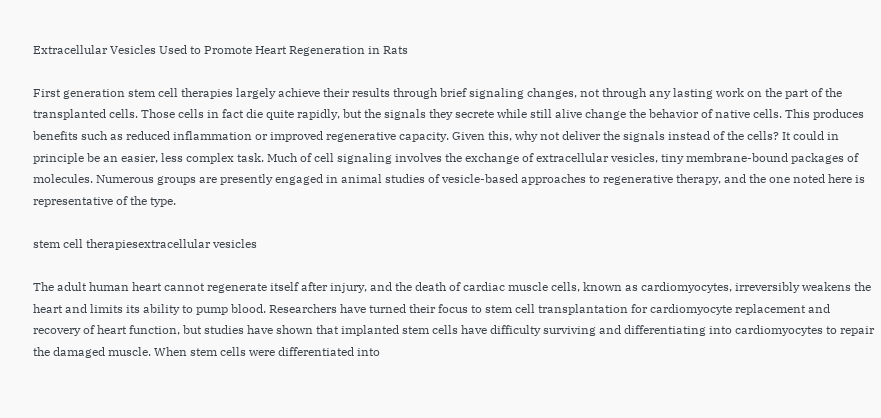Extracellular Vesicles Used to Promote Heart Regeneration in Rats

First generation stem cell therapies largely achieve their results through brief signaling changes, not through any lasting work on the part of the transplanted cells. Those cells in fact die quite rapidly, but the signals they secrete while still alive change the behavior of native cells. This produces benefits such as reduced inflammation or improved regenerative capacity. Given this, why not deliver the signals instead of the cells? It could in principle be an easier, less complex task. Much of cell signaling involves the exchange of extracellular vesicles, tiny membrane-bound packages of molecules. Numerous groups are presently engaged in animal studies of vesicle-based approaches to regenerative therapy, and the one noted here is representative of the type.

stem cell therapiesextracellular vesicles

The adult human heart cannot regenerate itself after injury, and the death of cardiac muscle cells, known as cardiomyocytes, irreversibly weakens the heart and limits its ability to pump blood. Researchers have turned their focus to stem cell transplantation for cardiomyocyte replacement and recovery of heart function, but studies have shown that implanted stem cells have difficulty surviving and differentiating into cardiomyocytes to repair the damaged muscle. When stem cells were differentiated into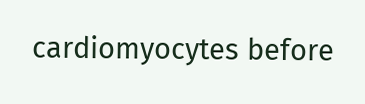cardiomyocytes before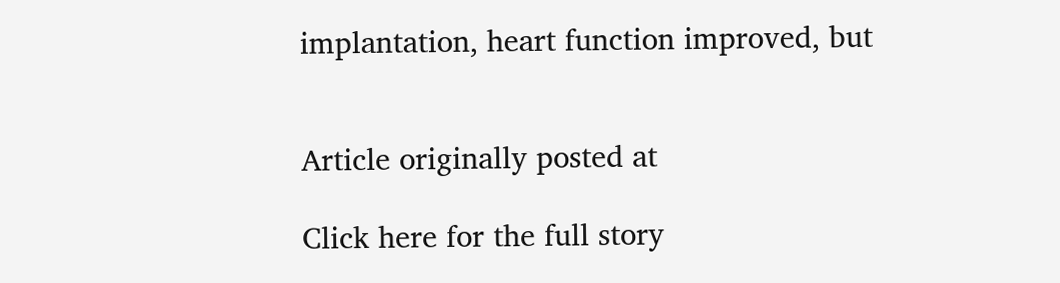implantation, heart function improved, but


Article originally posted at

Click here for the full story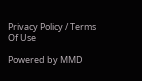Privacy Policy / Terms Of Use

Powered by MMD